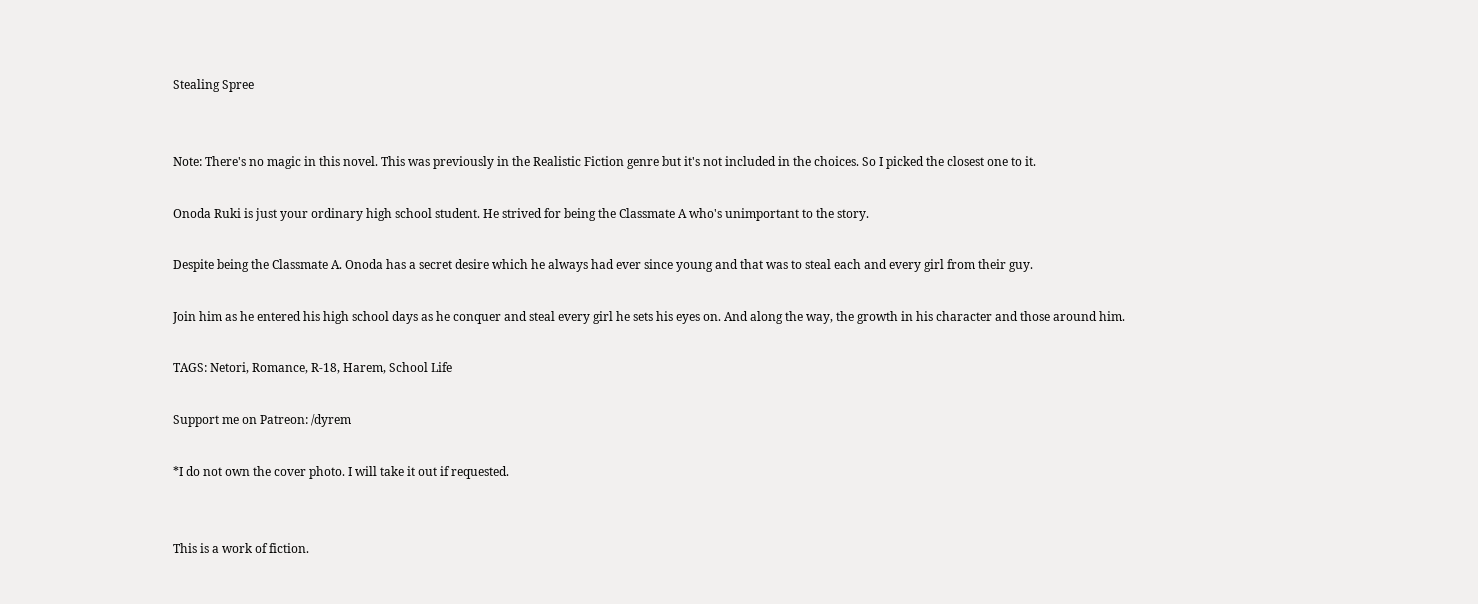Stealing Spree


Note: There's no magic in this novel. This was previously in the Realistic Fiction genre but it's not included in the choices. So I picked the closest one to it.

Onoda Ruki is just your ordinary high school student. He strived for being the Classmate A who's unimportant to the story.

Despite being the Classmate A. Onoda has a secret desire which he always had ever since young and that was to steal each and every girl from their guy.

Join him as he entered his high school days as he conquer and steal every girl he sets his eyes on. And along the way, the growth in his character and those around him.

TAGS: Netori, Romance, R-18, Harem, School Life

Support me on Patreon: /dyrem

*I do not own the cover photo. I will take it out if requested.


This is a work of fiction.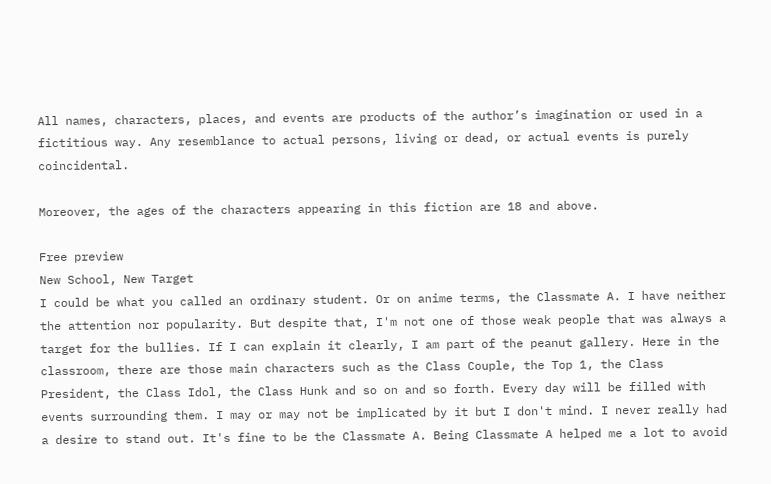All names, characters, places, and events are products of the author’s imagination or used in a fictitious way. Any resemblance to actual persons, living or dead, or actual events is purely coincidental.

Moreover, the ages of the characters appearing in this fiction are 18 and above.

Free preview
New School, New Target
I could be what you called an ordinary student. Or on anime terms, the Classmate A. I have neither the attention nor popularity. But despite that, I'm not one of those weak people that was always a target for the bullies. If I can explain it clearly, I am part of the peanut gallery. Here in the classroom, there are those main characters such as the Class Couple, the Top 1, the Class President, the Class Idol, the Class Hunk and so on and so forth. Every day will be filled with events surrounding them. I may or may not be implicated by it but I don't mind. I never really had a desire to stand out. It's fine to be the Classmate A. Being Classmate A helped me a lot to avoid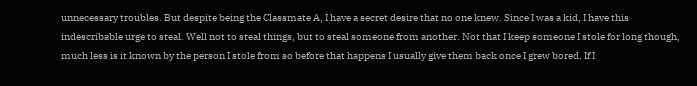unnecessary troubles. But despite being the Classmate A, I have a secret desire that no one knew. Since I was a kid, I have this indescribable urge to steal. Well not to steal things, but to steal someone from another. Not that I keep someone I stole for long though, much less is it known by the person I stole from so before that happens I usually give them back once I grew bored. If I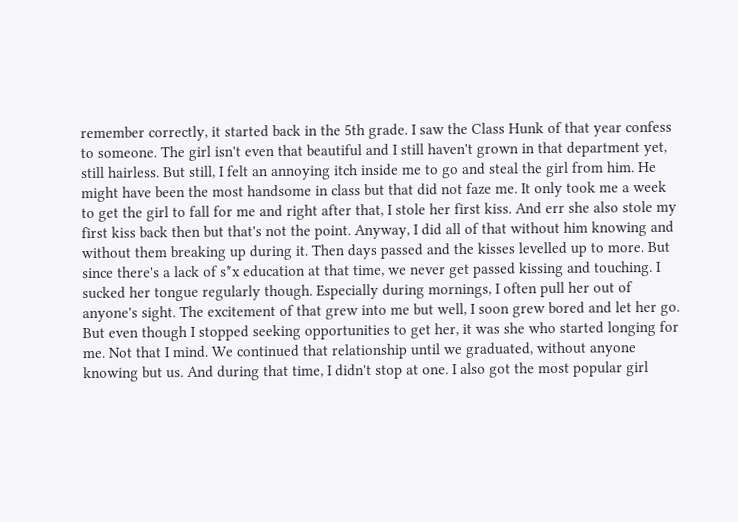remember correctly, it started back in the 5th grade. I saw the Class Hunk of that year confess to someone. The girl isn't even that beautiful and I still haven't grown in that department yet, still hairless. But still, I felt an annoying itch inside me to go and steal the girl from him. He might have been the most handsome in class but that did not faze me. It only took me a week to get the girl to fall for me and right after that, I stole her first kiss. And err she also stole my first kiss back then but that's not the point. Anyway, I did all of that without him knowing and without them breaking up during it. Then days passed and the kisses levelled up to more. But since there's a lack of s*x education at that time, we never get passed kissing and touching. I sucked her tongue regularly though. Especially during mornings, I often pull her out of anyone's sight. The excitement of that grew into me but well, I soon grew bored and let her go. But even though I stopped seeking opportunities to get her, it was she who started longing for me. Not that I mind. We continued that relationship until we graduated, without anyone knowing but us. And during that time, I didn't stop at one. I also got the most popular girl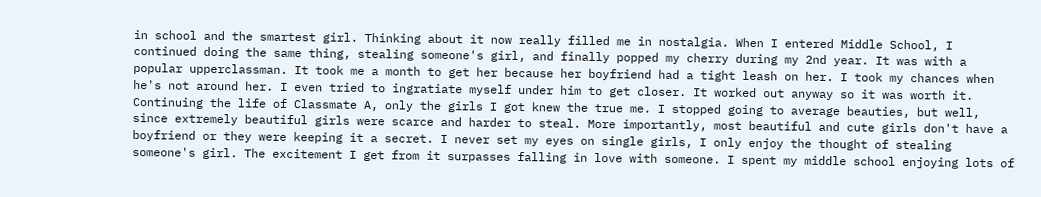in school and the smartest girl. Thinking about it now really filled me in nostalgia. When I entered Middle School, I continued doing the same thing, stealing someone's girl, and finally popped my cherry during my 2nd year. It was with a popular upperclassman. It took me a month to get her because her boyfriend had a tight leash on her. I took my chances when he's not around her. I even tried to ingratiate myself under him to get closer. It worked out anyway so it was worth it. Continuing the life of Classmate A, only the girls I got knew the true me. I stopped going to average beauties, but well, since extremely beautiful girls were scarce and harder to steal. More importantly, most beautiful and cute girls don't have a boyfriend or they were keeping it a secret. I never set my eyes on single girls, I only enjoy the thought of stealing someone's girl. The excitement I get from it surpasses falling in love with someone. I spent my middle school enjoying lots of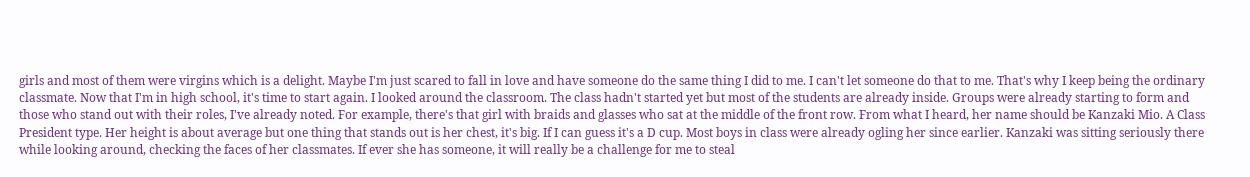girls and most of them were virgins which is a delight. Maybe I'm just scared to fall in love and have someone do the same thing I did to me. I can't let someone do that to me. That's why I keep being the ordinary classmate. Now that I'm in high school, it's time to start again. I looked around the classroom. The class hadn't started yet but most of the students are already inside. Groups were already starting to form and those who stand out with their roles, I've already noted. For example, there's that girl with braids and glasses who sat at the middle of the front row. From what I heard, her name should be Kanzaki Mio. A Class President type. Her height is about average but one thing that stands out is her chest, it's big. If I can guess it's a D cup. Most boys in class were already ogling her since earlier. Kanzaki was sitting seriously there while looking around, checking the faces of her classmates. If ever she has someone, it will really be a challenge for me to steal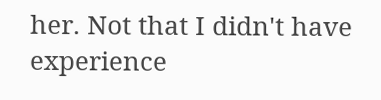her. Not that I didn't have experience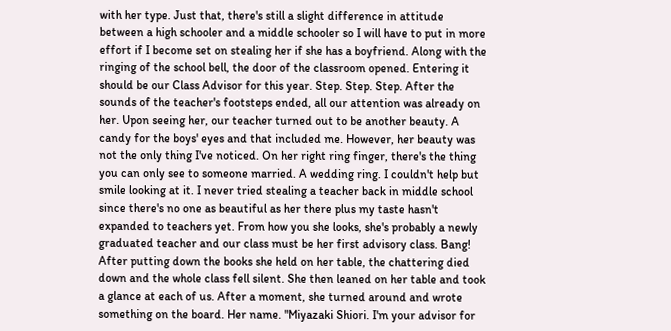with her type. Just that, there's still a slight difference in attitude between a high schooler and a middle schooler so I will have to put in more effort if I become set on stealing her if she has a boyfriend. Along with the ringing of the school bell, the door of the classroom opened. Entering it should be our Class Advisor for this year. Step. Step. Step. After the sounds of the teacher's footsteps ended, all our attention was already on her. Upon seeing her, our teacher turned out to be another beauty. A candy for the boys' eyes and that included me. However, her beauty was not the only thing I've noticed. On her right ring finger, there's the thing you can only see to someone married. A wedding ring. I couldn't help but smile looking at it. I never tried stealing a teacher back in middle school since there's no one as beautiful as her there plus my taste hasn't expanded to teachers yet. From how you she looks, she's probably a newly graduated teacher and our class must be her first advisory class. Bang! After putting down the books she held on her table, the chattering died down and the whole class fell silent. She then leaned on her table and took a glance at each of us. After a moment, she turned around and wrote something on the board. Her name. "Miyazaki Shiori. I'm your advisor for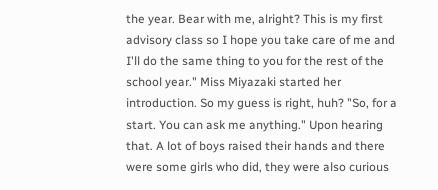the year. Bear with me, alright? This is my first advisory class so I hope you take care of me and I'll do the same thing to you for the rest of the school year." Miss Miyazaki started her introduction. So my guess is right, huh? "So, for a start. You can ask me anything." Upon hearing that. A lot of boys raised their hands and there were some girls who did, they were also curious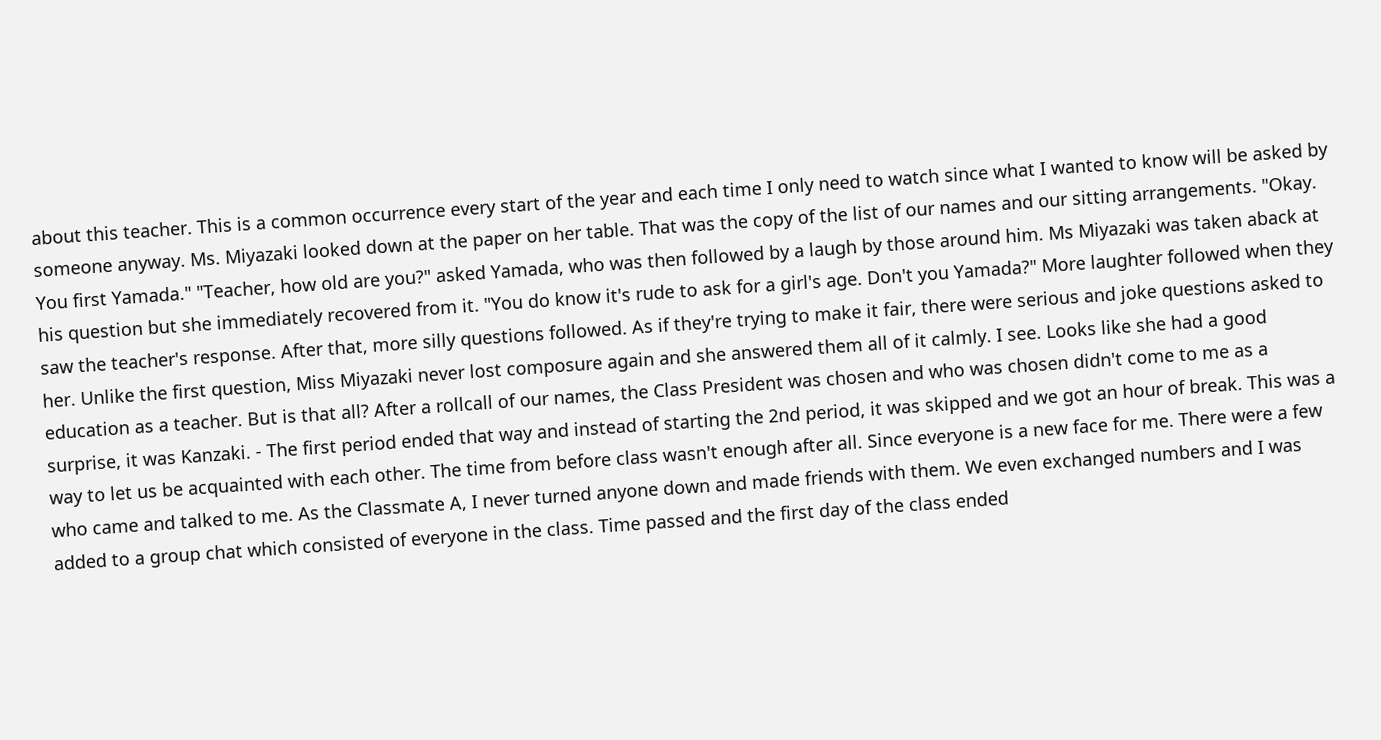about this teacher. This is a common occurrence every start of the year and each time I only need to watch since what I wanted to know will be asked by someone anyway. Ms. Miyazaki looked down at the paper on her table. That was the copy of the list of our names and our sitting arrangements. "Okay. You first Yamada." "Teacher, how old are you?" asked Yamada, who was then followed by a laugh by those around him. Ms Miyazaki was taken aback at his question but she immediately recovered from it. "You do know it's rude to ask for a girl's age. Don't you Yamada?" More laughter followed when they saw the teacher's response. After that, more silly questions followed. As if they're trying to make it fair, there were serious and joke questions asked to her. Unlike the first question, Miss Miyazaki never lost composure again and she answered them all of it calmly. I see. Looks like she had a good education as a teacher. But is that all? After a rollcall of our names, the Class President was chosen and who was chosen didn't come to me as a surprise, it was Kanzaki. - The first period ended that way and instead of starting the 2nd period, it was skipped and we got an hour of break. This was a way to let us be acquainted with each other. The time from before class wasn't enough after all. Since everyone is a new face for me. There were a few who came and talked to me. As the Classmate A, I never turned anyone down and made friends with them. We even exchanged numbers and I was added to a group chat which consisted of everyone in the class. Time passed and the first day of the class ended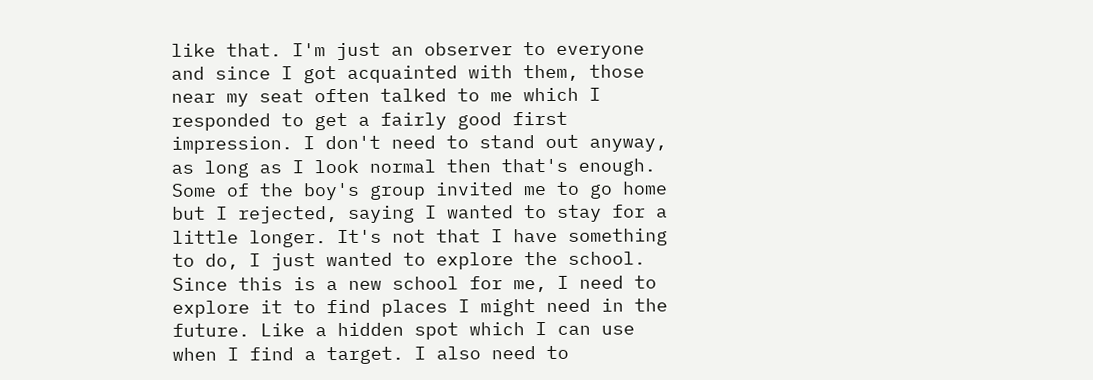like that. I'm just an observer to everyone and since I got acquainted with them, those near my seat often talked to me which I responded to get a fairly good first impression. I don't need to stand out anyway, as long as I look normal then that's enough. Some of the boy's group invited me to go home but I rejected, saying I wanted to stay for a little longer. It's not that I have something to do, I just wanted to explore the school. Since this is a new school for me, I need to explore it to find places I might need in the future. Like a hidden spot which I can use when I find a target. I also need to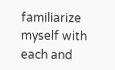familiarize myself with each and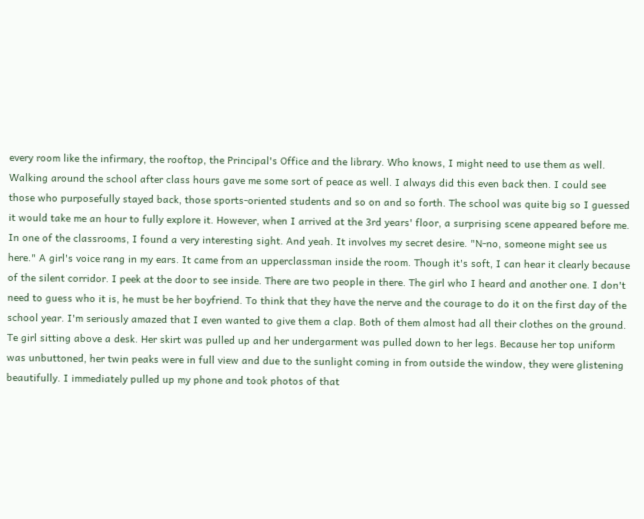every room like the infirmary, the rooftop, the Principal's Office and the library. Who knows, I might need to use them as well. Walking around the school after class hours gave me some sort of peace as well. I always did this even back then. I could see those who purposefully stayed back, those sports-oriented students and so on and so forth. The school was quite big so I guessed it would take me an hour to fully explore it. However, when I arrived at the 3rd years' floor, a surprising scene appeared before me. In one of the classrooms, I found a very interesting sight. And yeah. It involves my secret desire. "N-no, someone might see us here." A girl's voice rang in my ears. It came from an upperclassman inside the room. Though it's soft, I can hear it clearly because of the silent corridor. I peek at the door to see inside. There are two people in there. The girl who I heard and another one. I don't need to guess who it is, he must be her boyfriend. To think that they have the nerve and the courage to do it on the first day of the school year. I'm seriously amazed that I even wanted to give them a clap. Both of them almost had all their clothes on the ground. Te girl sitting above a desk. Her skirt was pulled up and her undergarment was pulled down to her legs. Because her top uniform was unbuttoned, her twin peaks were in full view and due to the sunlight coming in from outside the window, they were glistening beautifully. I immediately pulled up my phone and took photos of that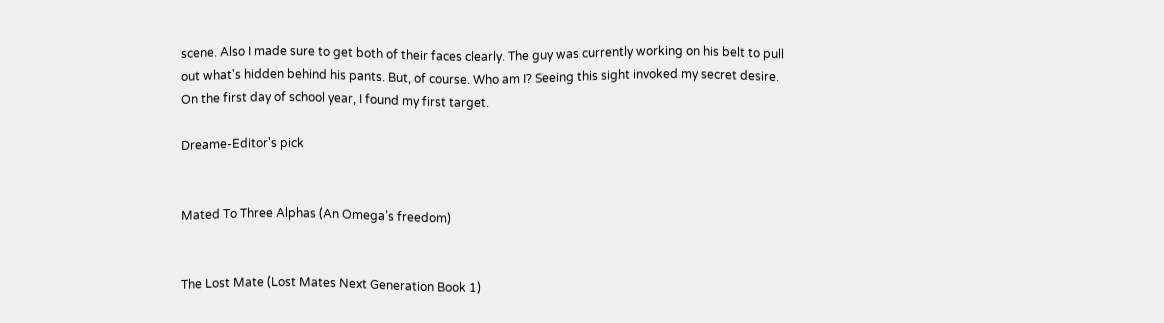scene. Also I made sure to get both of their faces clearly. The guy was currently working on his belt to pull out what's hidden behind his pants. But, of course. Who am I? Seeing this sight invoked my secret desire. On the first day of school year, I found my first target.

Dreame-Editor's pick


Mated To Three Alphas (An Omega’s freedom)


The Lost Mate (Lost Mates Next Generation Book 1)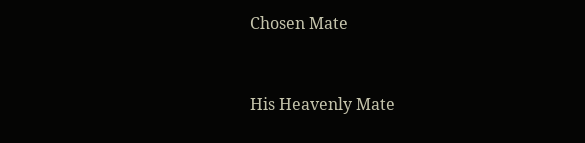Chosen Mate


His Heavenly Mate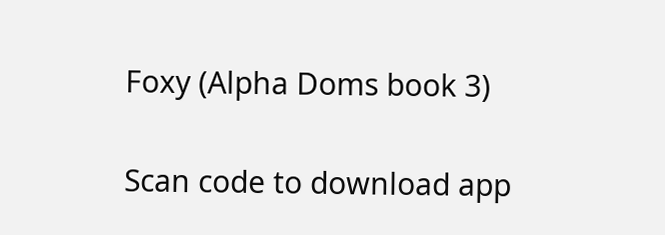Foxy (Alpha Doms book 3)


Scan code to download app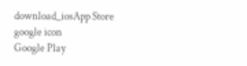download_iosApp Store
google icon
Google Play